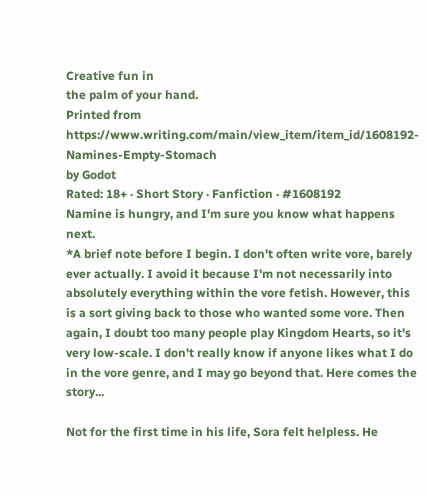Creative fun in
the palm of your hand.
Printed from https://www.writing.com/main/view_item/item_id/1608192-Namines-Empty-Stomach
by Godot
Rated: 18+ · Short Story · Fanfiction · #1608192
Namine is hungry, and I'm sure you know what happens next.
*A brief note before I begin. I don't often write vore, barely ever actually. I avoid it because I'm not necessarily into absolutely everything within the vore fetish. However, this is a sort giving back to those who wanted some vore. Then again, I doubt too many people play Kingdom Hearts, so it's very low-scale. I don't really know if anyone likes what I do in the vore genre, and I may go beyond that. Here comes the story...

Not for the first time in his life, Sora felt helpless. He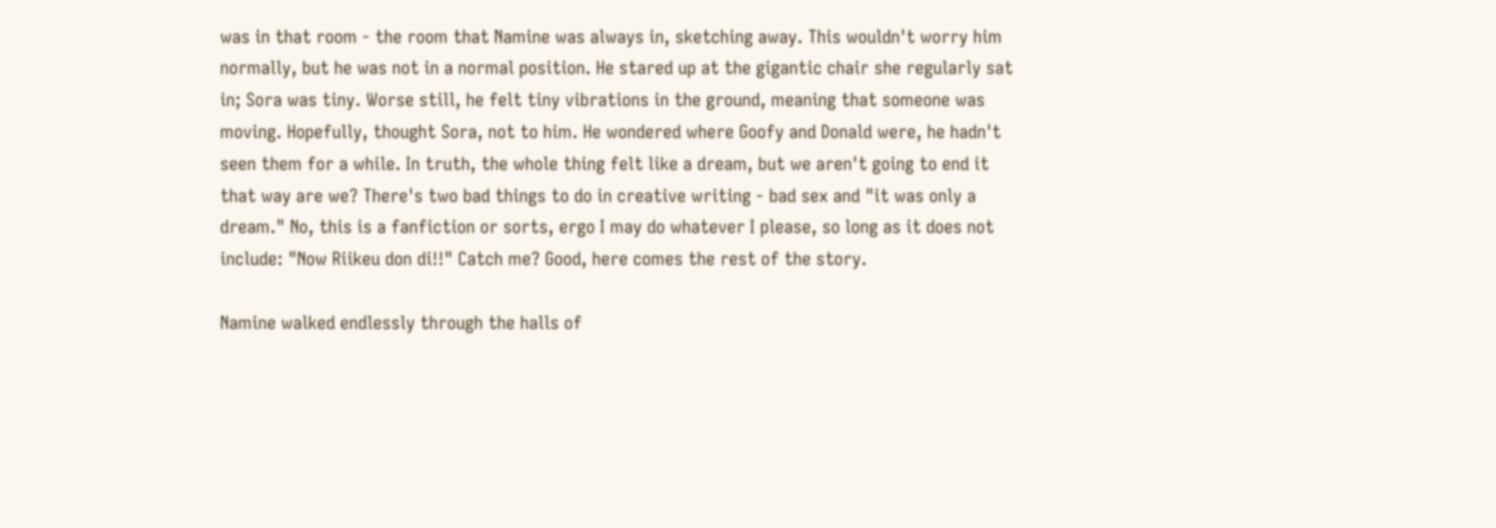was in that room - the room that Namine was always in, sketching away. This wouldn't worry him normally, but he was not in a normal position. He stared up at the gigantic chair she regularly sat in; Sora was tiny. Worse still, he felt tiny vibrations in the ground, meaning that someone was moving. Hopefully, thought Sora, not to him. He wondered where Goofy and Donald were, he hadn't seen them for a while. In truth, the whole thing felt like a dream, but we aren't going to end it that way are we? There's two bad things to do in creative writing - bad sex and "it was only a dream." No, this is a fanfiction or sorts, ergo I may do whatever I please, so long as it does not include: "Now Riikeu don di!!" Catch me? Good, here comes the rest of the story.

Namine walked endlessly through the halls of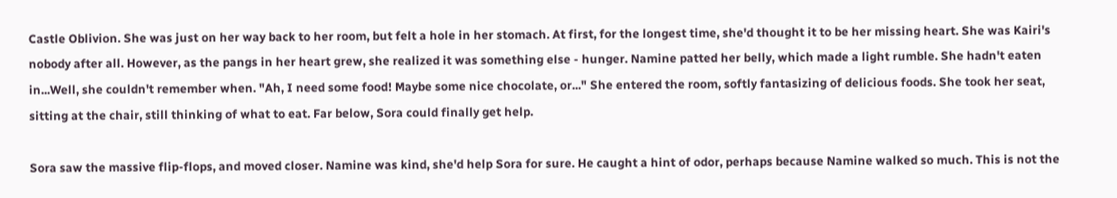Castle Oblivion. She was just on her way back to her room, but felt a hole in her stomach. At first, for the longest time, she'd thought it to be her missing heart. She was Kairi's nobody after all. However, as the pangs in her heart grew, she realized it was something else - hunger. Namine patted her belly, which made a light rumble. She hadn't eaten in...Well, she couldn't remember when. "Ah, I need some food! Maybe some nice chocolate, or..." She entered the room, softly fantasizing of delicious foods. She took her seat, sitting at the chair, still thinking of what to eat. Far below, Sora could finally get help.

Sora saw the massive flip-flops, and moved closer. Namine was kind, she'd help Sora for sure. He caught a hint of odor, perhaps because Namine walked so much. This is not the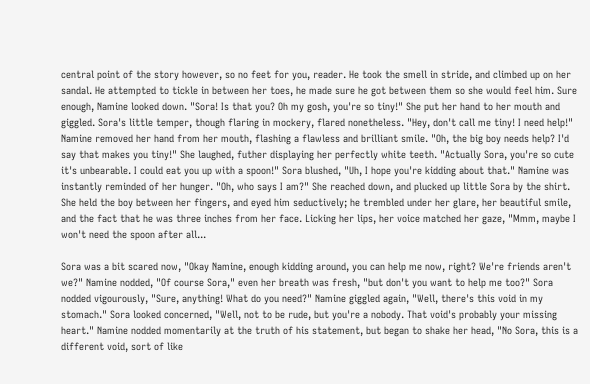central point of the story however, so no feet for you, reader. He took the smell in stride, and climbed up on her sandal. He attempted to tickle in between her toes, he made sure he got between them so she would feel him. Sure enough, Namine looked down. "Sora! Is that you? Oh my gosh, you're so tiny!" She put her hand to her mouth and giggled. Sora's little temper, though flaring in mockery, flared nonetheless. "Hey, don't call me tiny! I need help!" Namine removed her hand from her mouth, flashing a flawless and brilliant smile. "Oh, the big boy needs help? I'd say that makes you tiny!" She laughed, futher displaying her perfectly white teeth. "Actually Sora, you're so cute it's unbearable. I could eat you up with a spoon!" Sora blushed, "Uh, I hope you're kidding about that." Namine was instantly reminded of her hunger. "Oh, who says I am?" She reached down, and plucked up little Sora by the shirt. She held the boy between her fingers, and eyed him seductively; he trembled under her glare, her beautiful smile, and the fact that he was three inches from her face. Licking her lips, her voice matched her gaze, "Mmm, maybe I won't need the spoon after all...

Sora was a bit scared now, "Okay Namine, enough kidding around, you can help me now, right? We're friends aren't we?" Namine nodded, "Of course Sora," even her breath was fresh, "but don't you want to help me too?" Sora nodded vigourously, "Sure, anything! What do you need?" Namine giggled again, "Well, there's this void in my stomach." Sora looked concerned, "Well, not to be rude, but you're a nobody. That void's probably your missing heart." Namine nodded momentarily at the truth of his statement, but began to shake her head, "No Sora, this is a different void, sort of like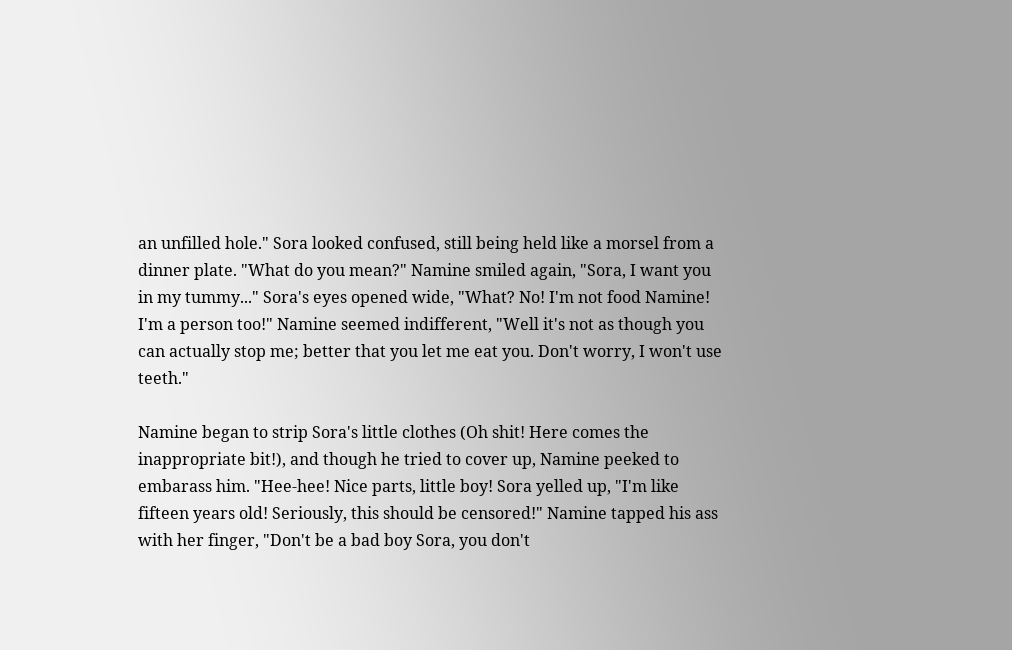an unfilled hole." Sora looked confused, still being held like a morsel from a dinner plate. "What do you mean?" Namine smiled again, "Sora, I want you in my tummy..." Sora's eyes opened wide, "What? No! I'm not food Namine! I'm a person too!" Namine seemed indifferent, "Well it's not as though you can actually stop me; better that you let me eat you. Don't worry, I won't use teeth."

Namine began to strip Sora's little clothes (Oh shit! Here comes the inappropriate bit!), and though he tried to cover up, Namine peeked to embarass him. "Hee-hee! Nice parts, little boy! Sora yelled up, "I'm like fifteen years old! Seriously, this should be censored!" Namine tapped his ass with her finger, "Don't be a bad boy Sora, you don't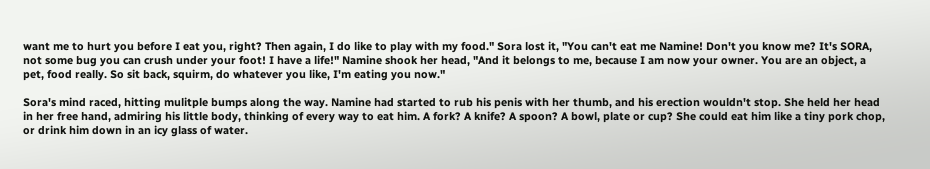want me to hurt you before I eat you, right? Then again, I do like to play with my food." Sora lost it, "You can't eat me Namine! Don't you know me? It's SORA, not some bug you can crush under your foot! I have a life!" Namine shook her head, "And it belongs to me, because I am now your owner. You are an object, a pet, food really. So sit back, squirm, do whatever you like, I'm eating you now."

Sora's mind raced, hitting mulitple bumps along the way. Namine had started to rub his penis with her thumb, and his erection wouldn't stop. She held her head in her free hand, admiring his little body, thinking of every way to eat him. A fork? A knife? A spoon? A bowl, plate or cup? She could eat him like a tiny pork chop, or drink him down in an icy glass of water.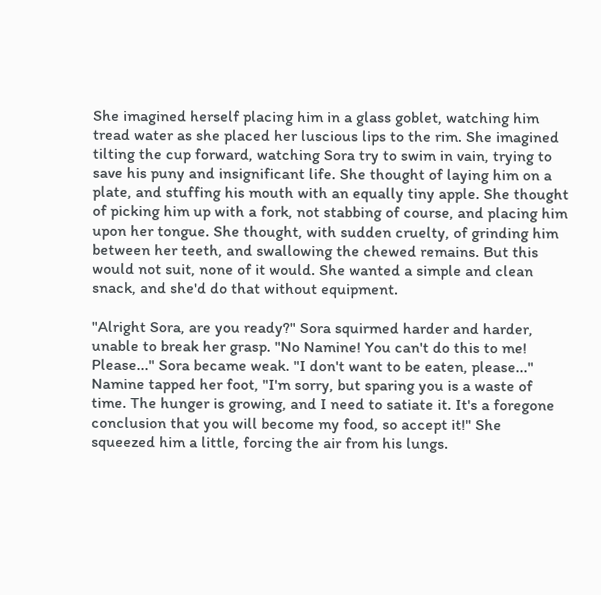She imagined herself placing him in a glass goblet, watching him tread water as she placed her luscious lips to the rim. She imagined tilting the cup forward, watching Sora try to swim in vain, trying to save his puny and insignificant life. She thought of laying him on a plate, and stuffing his mouth with an equally tiny apple. She thought of picking him up with a fork, not stabbing of course, and placing him upon her tongue. She thought, with sudden cruelty, of grinding him between her teeth, and swallowing the chewed remains. But this would not suit, none of it would. She wanted a simple and clean snack, and she'd do that without equipment.

"Alright Sora, are you ready?" Sora squirmed harder and harder, unable to break her grasp. "No Namine! You can't do this to me! Please..." Sora became weak. "I don't want to be eaten, please..." Namine tapped her foot, "I'm sorry, but sparing you is a waste of time. The hunger is growing, and I need to satiate it. It's a foregone conclusion that you will become my food, so accept it!" She squeezed him a little, forcing the air from his lungs.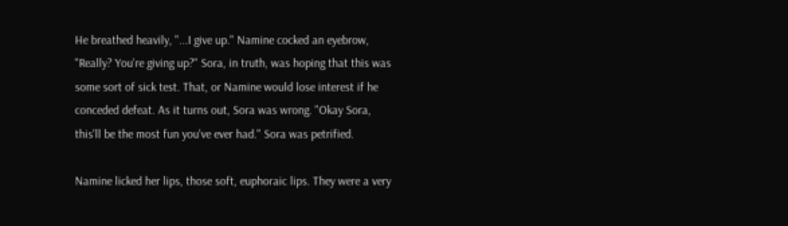He breathed heavily, "...I give up." Namine cocked an eyebrow, "Really? You're giving up?" Sora, in truth, was hoping that this was some sort of sick test. That, or Namine would lose interest if he conceded defeat. As it turns out, Sora was wrong. "Okay Sora, this'll be the most fun you've ever had." Sora was petrified.

Namine licked her lips, those soft, euphoraic lips. They were a very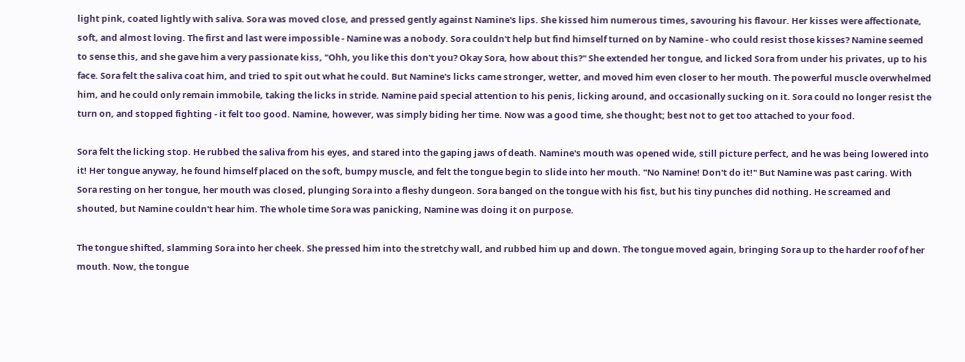light pink, coated lightly with saliva. Sora was moved close, and pressed gently against Namine's lips. She kissed him numerous times, savouring his flavour. Her kisses were affectionate, soft, and almost loving. The first and last were impossible - Namine was a nobody. Sora couldn't help but find himself turned on by Namine - who could resist those kisses? Namine seemed to sense this, and she gave him a very passionate kiss, "Ohh, you like this don't you? Okay Sora, how about this?" She extended her tongue, and licked Sora from under his privates, up to his face. Sora felt the saliva coat him, and tried to spit out what he could. But Namine's licks came stronger, wetter, and moved him even closer to her mouth. The powerful muscle overwhelmed him, and he could only remain immobile, taking the licks in stride. Namine paid special attention to his penis, licking around, and occasionally sucking on it. Sora could no longer resist the turn on, and stopped fighting - it felt too good. Namine, however, was simply biding her time. Now was a good time, she thought; best not to get too attached to your food.

Sora felt the licking stop. He rubbed the saliva from his eyes, and stared into the gaping jaws of death. Namine's mouth was opened wide, still picture perfect, and he was being lowered into it! Her tongue anyway, he found himself placed on the soft, bumpy muscle, and felt the tongue begin to slide into her mouth. "No Namine! Don't do it!" But Namine was past caring. With Sora resting on her tongue, her mouth was closed, plunging Sora into a fleshy dungeon. Sora banged on the tongue with his fist, but his tiny punches did nothing. He screamed and shouted, but Namine couldn't hear him. The whole time Sora was panicking, Namine was doing it on purpose.

The tongue shifted, slamming Sora into her cheek. She pressed him into the stretchy wall, and rubbed him up and down. The tongue moved again, bringing Sora up to the harder roof of her mouth. Now, the tongue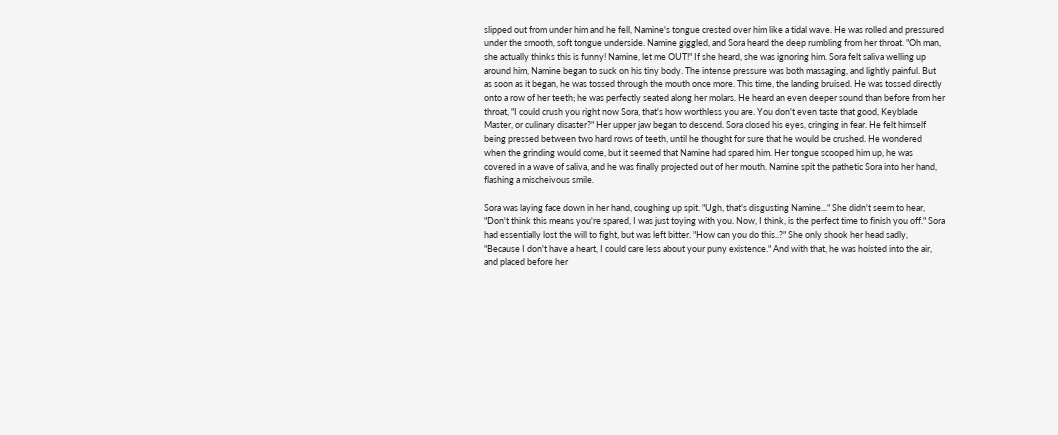slipped out from under him and he fell, Namine's tongue crested over him like a tidal wave. He was rolled and pressured under the smooth, soft tongue underside. Namine giggled, and Sora heard the deep rumbling from her throat. "Oh man, she actually thinks this is funny! Namine, let me OUT!" If she heard, she was ignoring him. Sora felt saliva welling up around him, Namine began to suck on his tiny body. The intense pressure was both massaging, and lightly painful. But as soon as it began, he was tossed through the mouth once more. This time, the landing bruised. He was tossed directly onto a row of her teeth; he was perfectly seated along her molars. He heard an even deeper sound than before from her throat, "I could crush you right now Sora, that's how worthless you are. You don't even taste that good, Keyblade Master, or culinary disaster?" Her upper jaw began to descend. Sora closed his eyes, cringing in fear. He felt himself being pressed between two hard rows of teeth, until he thought for sure that he would be crushed. He wondered when the grinding would come, but it seemed that Namine had spared him. Her tongue scooped him up, he was covered in a wave of saliva, and he was finally projected out of her mouth. Namine spit the pathetic Sora into her hand, flashing a mischeivous smile.

Sora was laying face down in her hand, coughing up spit. "Ugh, that's disgusting Namine..." She didn't seem to hear, "Don't think this means you're spared, I was just toying with you. Now, I think, is the perfect time to finish you off." Sora had essentially lost the will to fight, but was left bitter. "How can you do this..?" She only shook her head sadly, "Because I don't have a heart, I could care less about your puny existence." And with that, he was hoisted into the air, and placed before her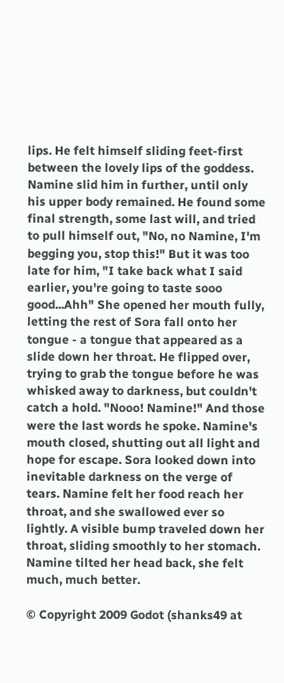lips. He felt himself sliding feet-first between the lovely lips of the goddess. Namine slid him in further, until only his upper body remained. He found some final strength, some last will, and tried to pull himself out, "No, no Namine, I'm begging you, stop this!" But it was too late for him, "I take back what I said earlier, you're going to taste sooo good...Ahh" She opened her mouth fully, letting the rest of Sora fall onto her tongue - a tongue that appeared as a slide down her throat. He flipped over, trying to grab the tongue before he was whisked away to darkness, but couldn't catch a hold. "Nooo! Namine!" And those were the last words he spoke. Namine's mouth closed, shutting out all light and hope for escape. Sora looked down into inevitable darkness on the verge of tears. Namine felt her food reach her throat, and she swallowed ever so lightly. A visible bump traveled down her throat, sliding smoothly to her stomach. Namine tilted her head back, she felt much, much better.

© Copyright 2009 Godot (shanks49 at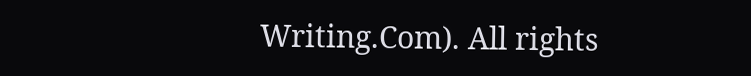Writing.Com). All rights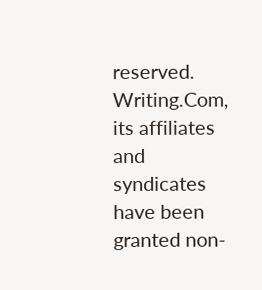reserved.
Writing.Com, its affiliates and syndicates have been granted non-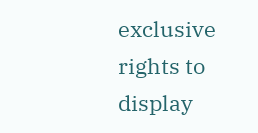exclusive rights to display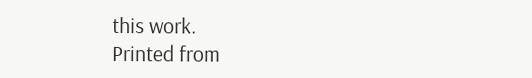this work.
Printed from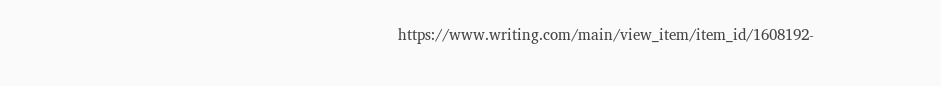https://www.writing.com/main/view_item/item_id/1608192-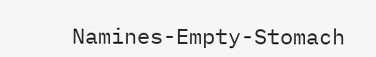Namines-Empty-Stomach